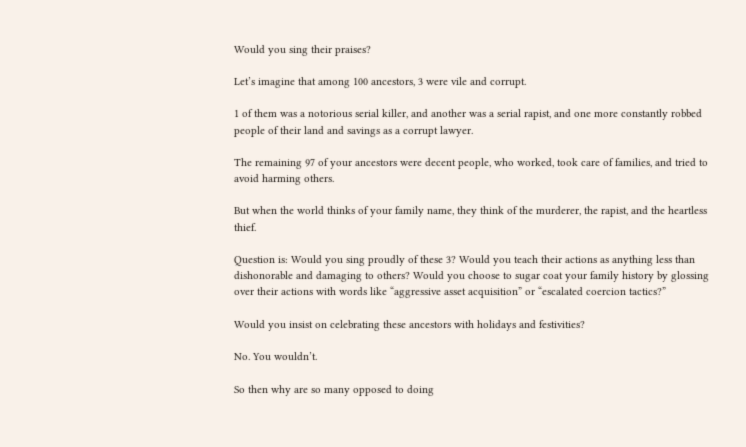Would you sing their praises?

Let’s imagine that among 100 ancestors, 3 were vile and corrupt.

1 of them was a notorious serial killer, and another was a serial rapist, and one more constantly robbed people of their land and savings as a corrupt lawyer.

The remaining 97 of your ancestors were decent people, who worked, took care of families, and tried to avoid harming others.

But when the world thinks of your family name, they think of the murderer, the rapist, and the heartless thief.

Question is: Would you sing proudly of these 3? Would you teach their actions as anything less than dishonorable and damaging to others? Would you choose to sugar coat your family history by glossing over their actions with words like “aggressive asset acquisition” or “escalated coercion tactics?”

Would you insist on celebrating these ancestors with holidays and festivities?

No. You wouldn’t.

So then why are so many opposed to doing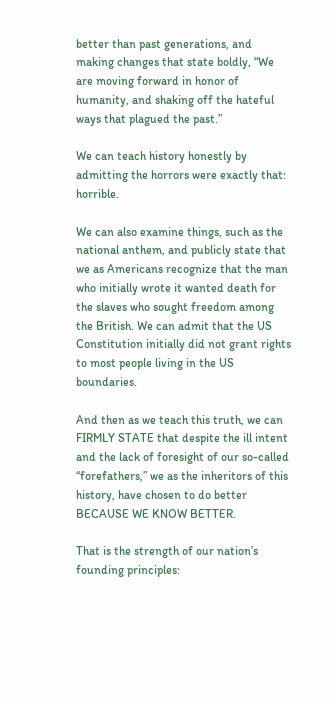better than past generations, and making changes that state boldly, “We are moving forward in honor of humanity, and shaking off the hateful ways that plagued the past.”

We can teach history honestly by admitting the horrors were exactly that: horrible.

We can also examine things, such as the national anthem, and publicly state that we as Americans recognize that the man who initially wrote it wanted death for the slaves who sought freedom among the British. We can admit that the US Constitution initially did not grant rights to most people living in the US boundaries.

And then as we teach this truth, we can FIRMLY STATE that despite the ill intent and the lack of foresight of our so-called “forefathers,” we as the inheritors of this history, have chosen to do better BECAUSE WE KNOW BETTER.

That is the strength of our nation’s founding principles: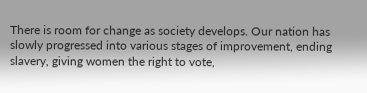There is room for change as society develops. Our nation has slowly progressed into various stages of improvement, ending slavery, giving women the right to vote,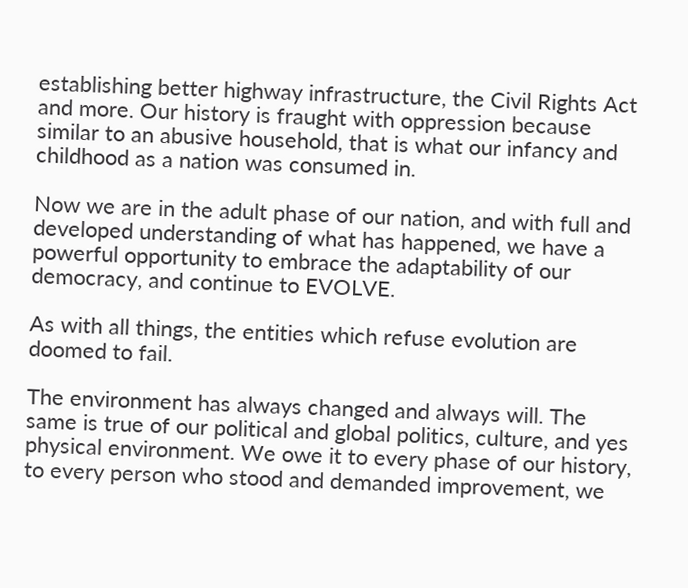establishing better highway infrastructure, the Civil Rights Act and more. Our history is fraught with oppression because similar to an abusive household, that is what our infancy and childhood as a nation was consumed in.

Now we are in the adult phase of our nation, and with full and developed understanding of what has happened, we have a powerful opportunity to embrace the adaptability of our democracy, and continue to EVOLVE.

As with all things, the entities which refuse evolution are doomed to fail.

The environment has always changed and always will. The same is true of our political and global politics, culture, and yes physical environment. We owe it to every phase of our history, to every person who stood and demanded improvement, we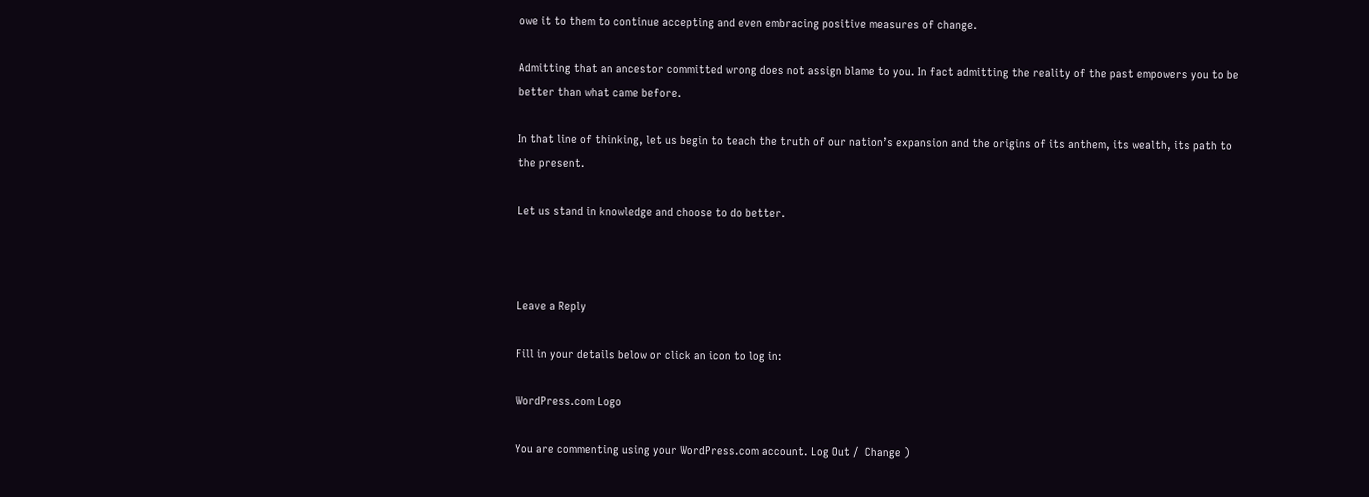owe it to them to continue accepting and even embracing positive measures of change.

Admitting that an ancestor committed wrong does not assign blame to you. In fact admitting the reality of the past empowers you to be better than what came before.

In that line of thinking, let us begin to teach the truth of our nation’s expansion and the origins of its anthem, its wealth, its path to the present.

Let us stand in knowledge and choose to do better.



Leave a Reply

Fill in your details below or click an icon to log in:

WordPress.com Logo

You are commenting using your WordPress.com account. Log Out /  Change )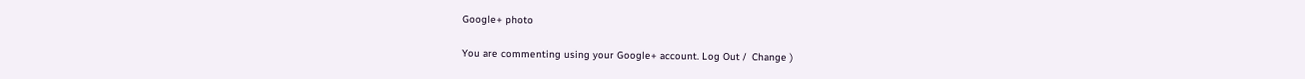Google+ photo

You are commenting using your Google+ account. Log Out /  Change )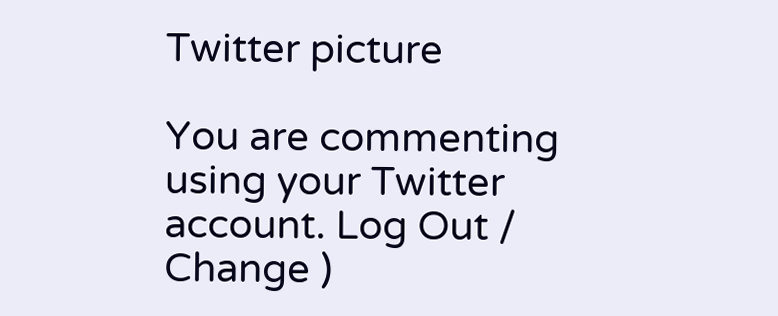Twitter picture

You are commenting using your Twitter account. Log Out /  Change )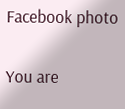Facebook photo

You are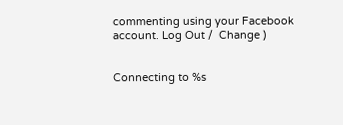commenting using your Facebook account. Log Out /  Change )


Connecting to %s